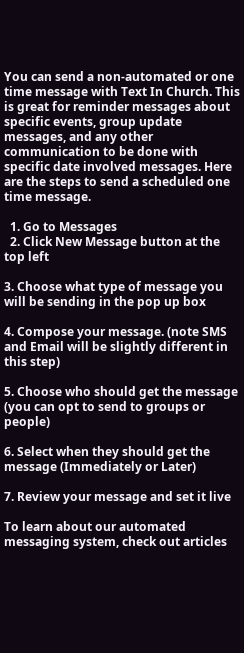You can send a non-automated or one time message with Text In Church. This is great for reminder messages about specific events, group update messages, and any other communication to be done with specific date involved messages. Here are the steps to send a scheduled one time message.

  1. Go to Messages
  2. Click New Message button at the top left

3. Choose what type of message you will be sending in the pop up box

4. Compose your message. (note SMS and Email will be slightly different in this step)

5. Choose who should get the message (you can opt to send to groups or people)

6. Select when they should get the message (Immediately or Later)

7. Review your message and set it live

To learn about our automated messaging system, check out articles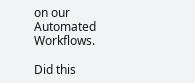on our Automated Workflows.

Did this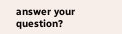answer your question?